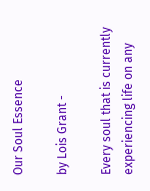Our Soul Essence

by Lois Grant -

Every soul that is currently experiencing life on any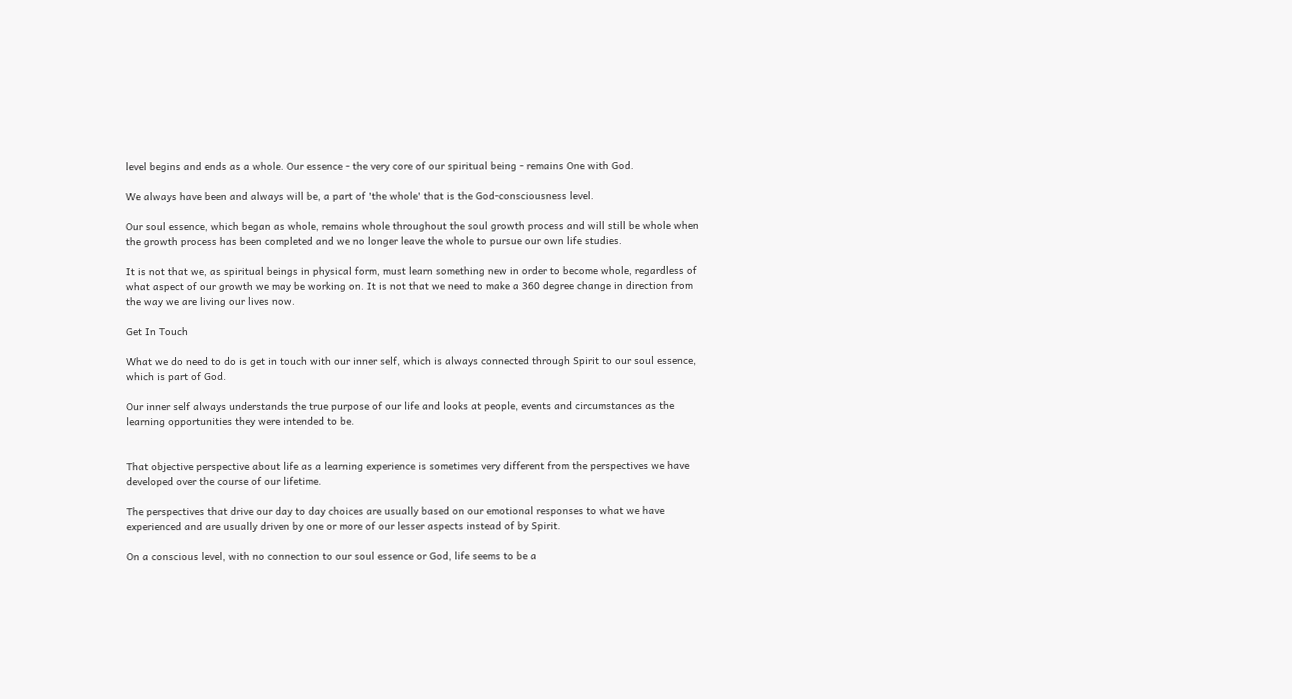level begins and ends as a whole. Our essence - the very core of our spiritual being - remains One with God.

We always have been and always will be, a part of 'the whole' that is the God-consciousness level.

Our soul essence, which began as whole, remains whole throughout the soul growth process and will still be whole when the growth process has been completed and we no longer leave the whole to pursue our own life studies.

It is not that we, as spiritual beings in physical form, must learn something new in order to become whole, regardless of what aspect of our growth we may be working on. It is not that we need to make a 360 degree change in direction from the way we are living our lives now.

Get In Touch

What we do need to do is get in touch with our inner self, which is always connected through Spirit to our soul essence, which is part of God.

Our inner self always understands the true purpose of our life and looks at people, events and circumstances as the learning opportunities they were intended to be.


That objective perspective about life as a learning experience is sometimes very different from the perspectives we have developed over the course of our lifetime.

The perspectives that drive our day to day choices are usually based on our emotional responses to what we have experienced and are usually driven by one or more of our lesser aspects instead of by Spirit.

On a conscious level, with no connection to our soul essence or God, life seems to be a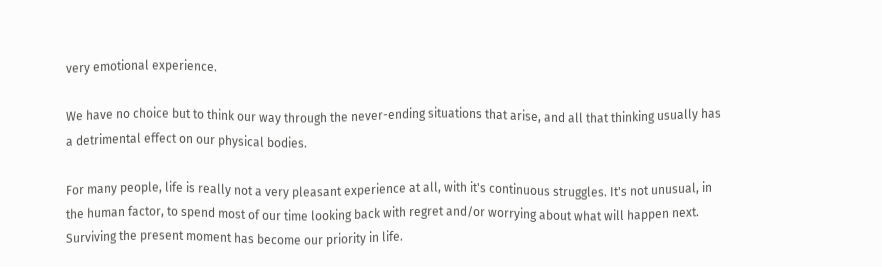very emotional experience.

We have no choice but to think our way through the never-ending situations that arise, and all that thinking usually has a detrimental effect on our physical bodies.

For many people, life is really not a very pleasant experience at all, with it's continuous struggles. It's not unusual, in the human factor, to spend most of our time looking back with regret and/or worrying about what will happen next. Surviving the present moment has become our priority in life.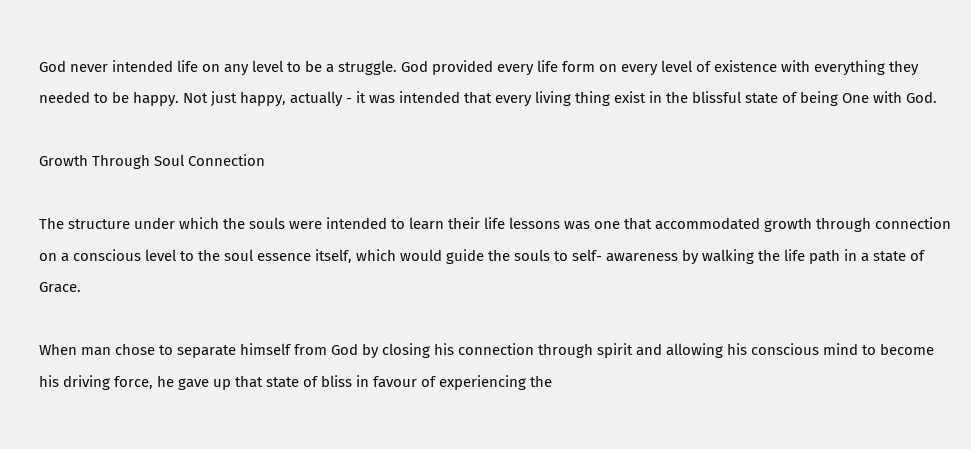God never intended life on any level to be a struggle. God provided every life form on every level of existence with everything they needed to be happy. Not just happy, actually - it was intended that every living thing exist in the blissful state of being One with God.

Growth Through Soul Connection

The structure under which the souls were intended to learn their life lessons was one that accommodated growth through connection on a conscious level to the soul essence itself, which would guide the souls to self- awareness by walking the life path in a state of Grace.

When man chose to separate himself from God by closing his connection through spirit and allowing his conscious mind to become his driving force, he gave up that state of bliss in favour of experiencing the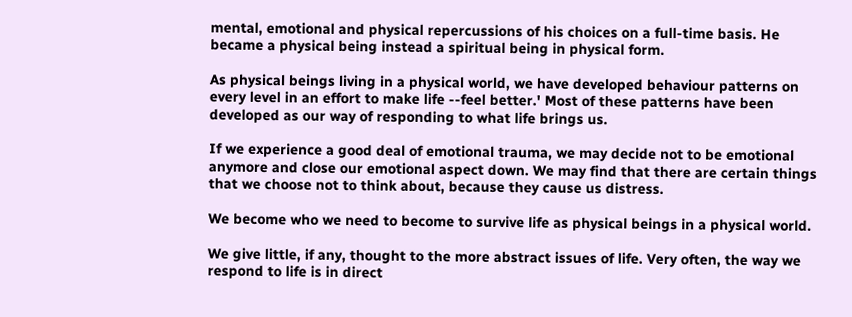mental, emotional and physical repercussions of his choices on a full-time basis. He became a physical being instead a spiritual being in physical form.

As physical beings living in a physical world, we have developed behaviour patterns on every level in an effort to make life --feel better.' Most of these patterns have been developed as our way of responding to what life brings us.

If we experience a good deal of emotional trauma, we may decide not to be emotional anymore and close our emotional aspect down. We may find that there are certain things that we choose not to think about, because they cause us distress.

We become who we need to become to survive life as physical beings in a physical world.

We give little, if any, thought to the more abstract issues of life. Very often, the way we respond to life is in direct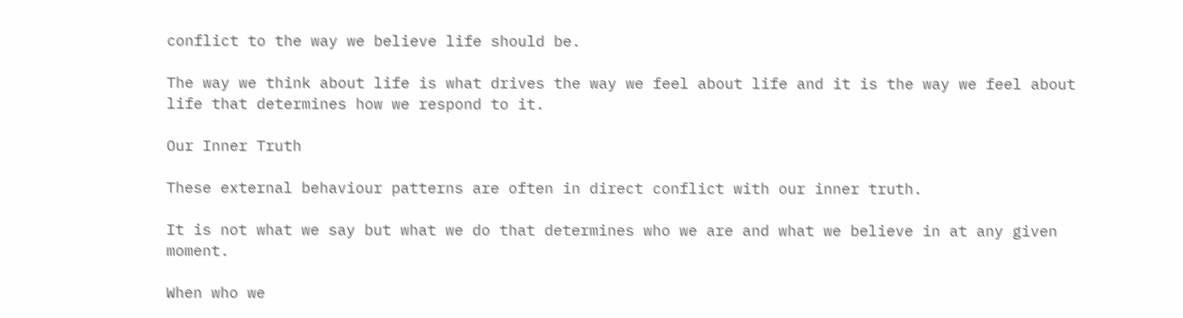conflict to the way we believe life should be.

The way we think about life is what drives the way we feel about life and it is the way we feel about life that determines how we respond to it.

Our Inner Truth

These external behaviour patterns are often in direct conflict with our inner truth.

It is not what we say but what we do that determines who we are and what we believe in at any given moment.

When who we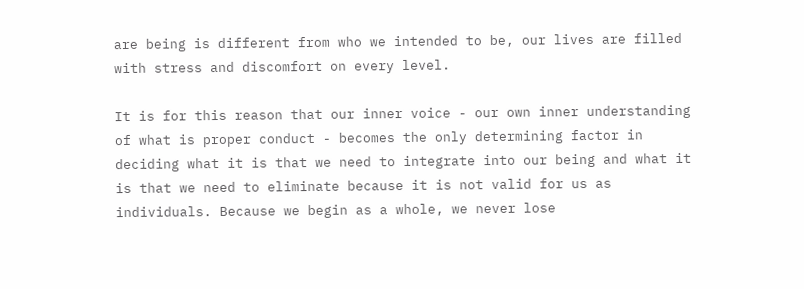are being is different from who we intended to be, our lives are filled with stress and discomfort on every level.

It is for this reason that our inner voice - our own inner understanding of what is proper conduct - becomes the only determining factor in deciding what it is that we need to integrate into our being and what it is that we need to eliminate because it is not valid for us as individuals. Because we begin as a whole, we never lose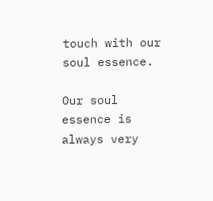touch with our soul essence.

Our soul essence is always very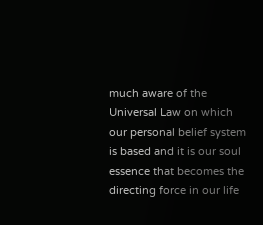much aware of the Universal Law on which our personal belief system is based and it is our soul essence that becomes the directing force in our life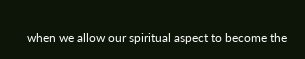when we allow our spiritual aspect to become the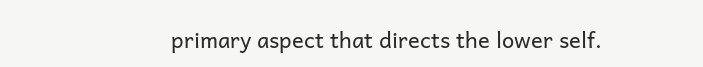primary aspect that directs the lower self.